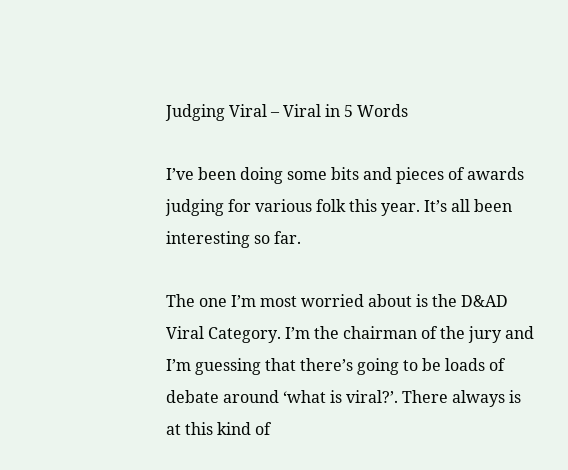Judging Viral – Viral in 5 Words

I’ve been doing some bits and pieces of awards judging for various folk this year. It’s all been interesting so far.

The one I’m most worried about is the D&AD Viral Category. I’m the chairman of the jury and I’m guessing that there’s going to be loads of debate around ‘what is viral?’. There always is at this kind of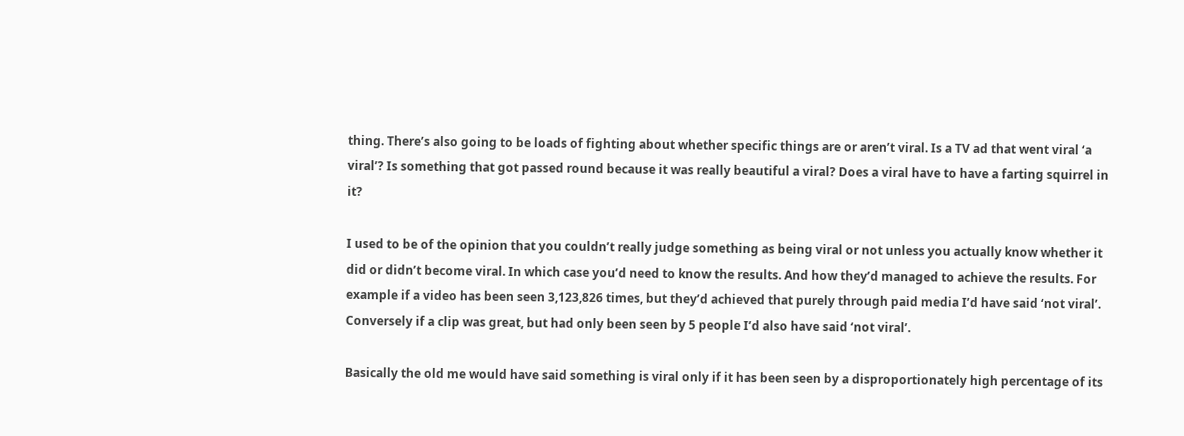thing. There’s also going to be loads of fighting about whether specific things are or aren’t viral. Is a TV ad that went viral ‘a viral’? Is something that got passed round because it was really beautiful a viral? Does a viral have to have a farting squirrel in it?

I used to be of the opinion that you couldn’t really judge something as being viral or not unless you actually know whether it did or didn’t become viral. In which case you’d need to know the results. And how they’d managed to achieve the results. For example if a video has been seen 3,123,826 times, but they’d achieved that purely through paid media I’d have said ‘not viral’. Conversely if a clip was great, but had only been seen by 5 people I’d also have said ‘not viral’.

Basically the old me would have said something is viral only if it has been seen by a disproportionately high percentage of its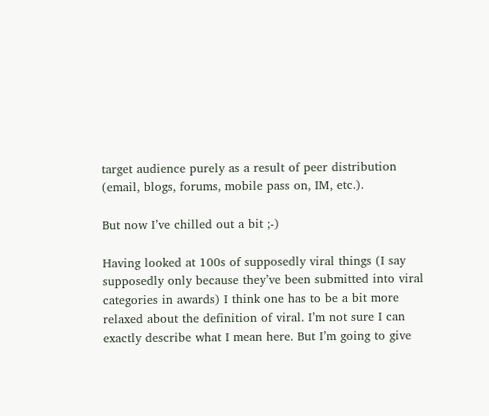target audience purely as a result of peer distribution (email, blogs, forums, mobile pass on, IM, etc.).

But now I’ve chilled out a bit ;-)

Having looked at 100s of supposedly viral things (I say supposedly only because they’ve been submitted into viral categories in awards) I think one has to be a bit more relaxed about the definition of viral. I’m not sure I can exactly describe what I mean here. But I’m going to give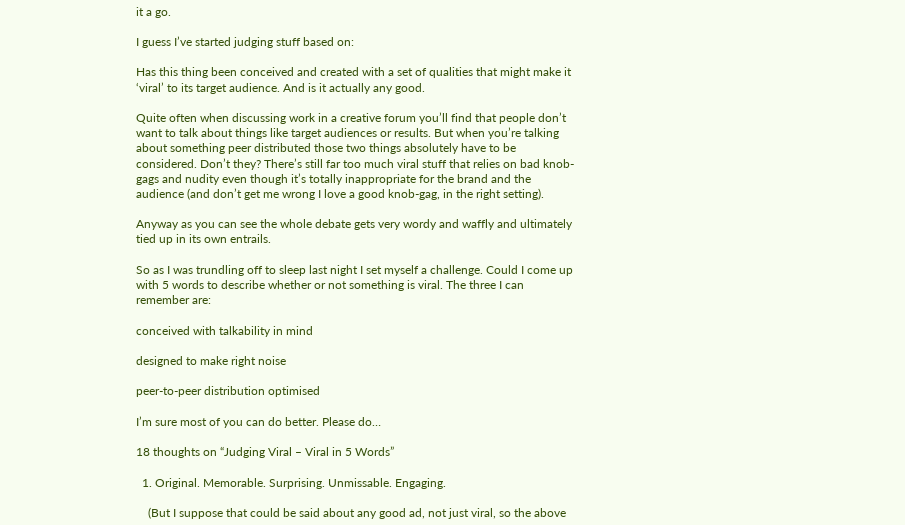it a go.

I guess I’ve started judging stuff based on:

Has this thing been conceived and created with a set of qualities that might make it ‘viral’ to its target audience. And is it actually any good.

Quite often when discussing work in a creative forum you’ll find that people don’t want to talk about things like target audiences or results. But when you’re talking about something peer distributed those two things absolutely have to be considered. Don’t they? There’s still far too much viral stuff that relies on bad knob-gags and nudity even though it’s totally inappropriate for the brand and the audience (and don’t get me wrong I love a good knob-gag, in the right setting).

Anyway as you can see the whole debate gets very wordy and waffly and ultimately tied up in its own entrails.

So as I was trundling off to sleep last night I set myself a challenge. Could I come up with 5 words to describe whether or not something is viral. The three I can remember are:

conceived with talkability in mind

designed to make right noise

peer-to-peer distribution optimised

I’m sure most of you can do better. Please do…

18 thoughts on “Judging Viral – Viral in 5 Words”

  1. Original. Memorable. Surprising. Unmissable. Engaging.

    (But I suppose that could be said about any good ad, not just viral, so the above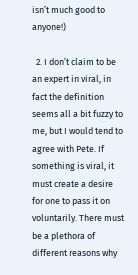isn’t much good to anyone!)

  2. I don’t claim to be an expert in viral, in fact the definition seems all a bit fuzzy to me, but I would tend to agree with Pete. If something is viral, it must create a desire for one to pass it on voluntarily. There must be a plethora of different reasons why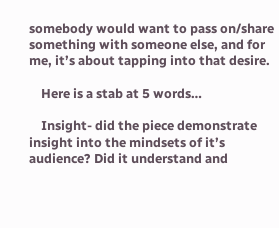somebody would want to pass on/share something with someone else, and for me, it’s about tapping into that desire.

    Here is a stab at 5 words…

    Insight- did the piece demonstrate insight into the mindsets of it’s audience? Did it understand and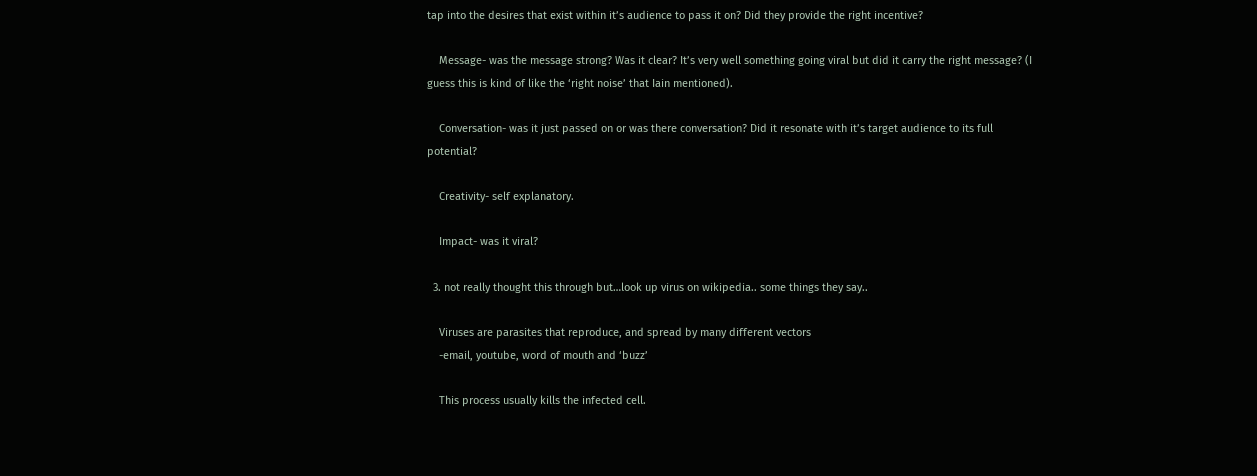tap into the desires that exist within it’s audience to pass it on? Did they provide the right incentive?

    Message- was the message strong? Was it clear? It’s very well something going viral but did it carry the right message? (I guess this is kind of like the ‘right noise’ that Iain mentioned).

    Conversation- was it just passed on or was there conversation? Did it resonate with it’s target audience to its full potential?

    Creativity- self explanatory.

    Impact- was it viral?

  3. not really thought this through but…look up virus on wikipedia.. some things they say..

    Viruses are parasites that reproduce, and spread by many different vectors
    -email, youtube, word of mouth and ‘buzz’

    This process usually kills the infected cell.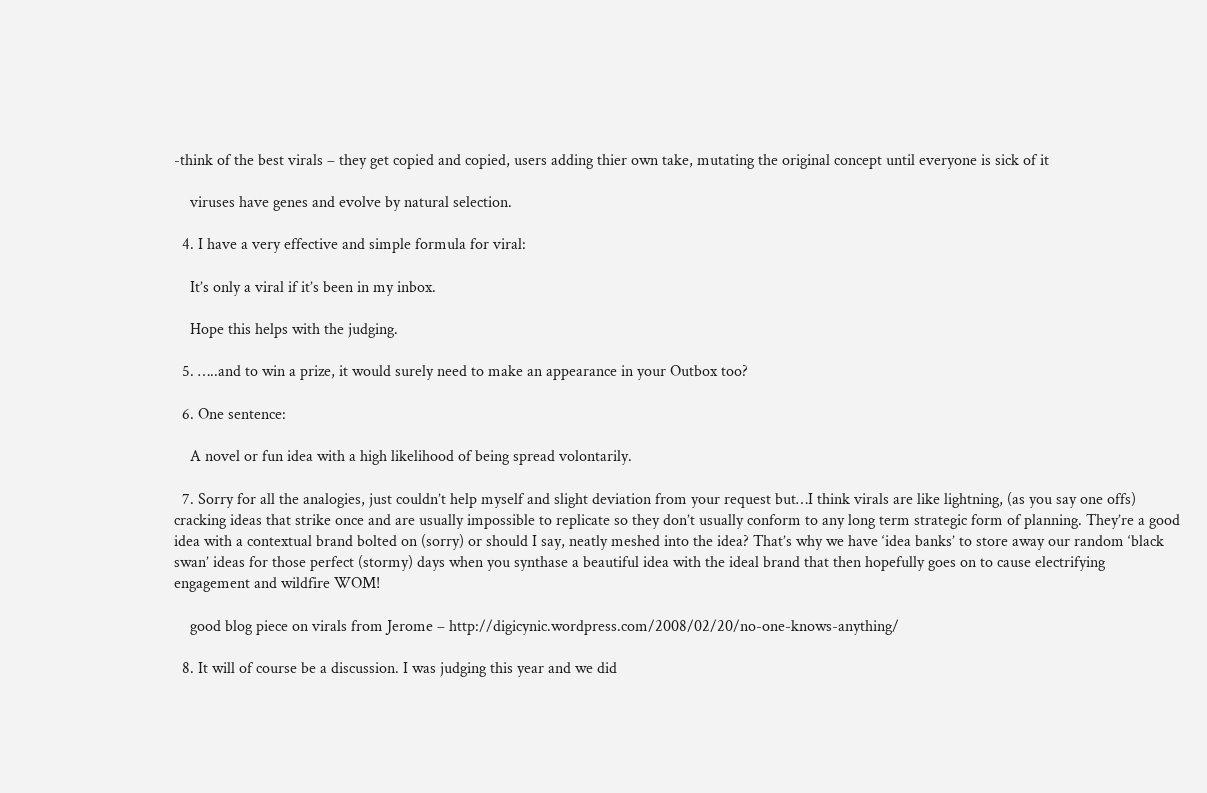-think of the best virals – they get copied and copied, users adding thier own take, mutating the original concept until everyone is sick of it

    viruses have genes and evolve by natural selection.

  4. I have a very effective and simple formula for viral:

    It’s only a viral if it’s been in my inbox.

    Hope this helps with the judging.

  5. …..and to win a prize, it would surely need to make an appearance in your Outbox too?

  6. One sentence:

    A novel or fun idea with a high likelihood of being spread volontarily.

  7. Sorry for all the analogies, just couldn’t help myself and slight deviation from your request but…I think virals are like lightning, (as you say one offs) cracking ideas that strike once and are usually impossible to replicate so they don’t usually conform to any long term strategic form of planning. They’re a good idea with a contextual brand bolted on (sorry) or should I say, neatly meshed into the idea? That’s why we have ‘idea banks’ to store away our random ‘black swan’ ideas for those perfect (stormy) days when you synthase a beautiful idea with the ideal brand that then hopefully goes on to cause electrifying engagement and wildfire WOM!

    good blog piece on virals from Jerome – http://digicynic.wordpress.com/2008/02/20/no-one-knows-anything/

  8. It will of course be a discussion. I was judging this year and we did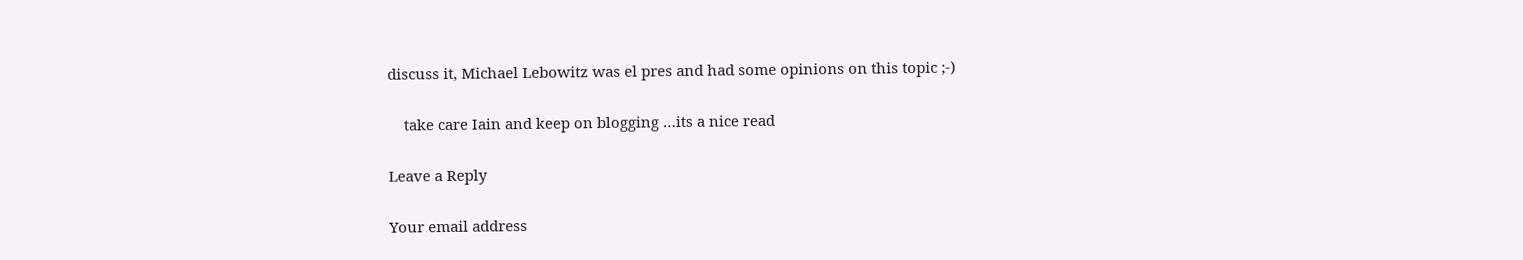discuss it, Michael Lebowitz was el pres and had some opinions on this topic ;-)

    take care Iain and keep on blogging …its a nice read

Leave a Reply

Your email address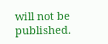will not be published.